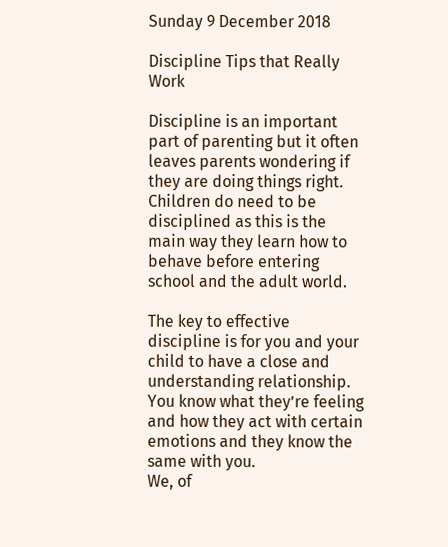Sunday 9 December 2018

Discipline Tips that Really Work

Discipline is an important part of parenting but it often leaves parents wondering if they are doing things right. Children do need to be disciplined as this is the main way they learn how to behave before entering school and the adult world.

The key to effective discipline is for you and your child to have a close and understanding relationship. You know what they’re feeling and how they act with certain emotions and they know the same with you.
We, of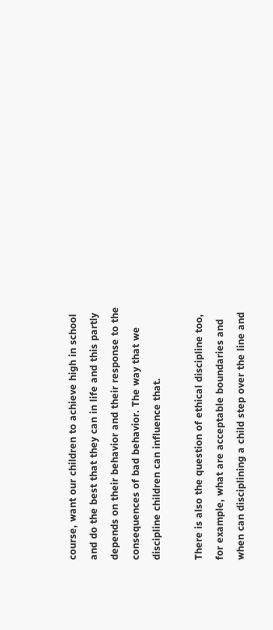course, want our children to achieve high in school and do the best that they can in life and this partly depends on their behavior and their response to the consequences of bad behavior. The way that we discipline children can influence that.

There is also the question of ethical discipline too, for example, what are acceptable boundaries and when can disciplining a child step over the line and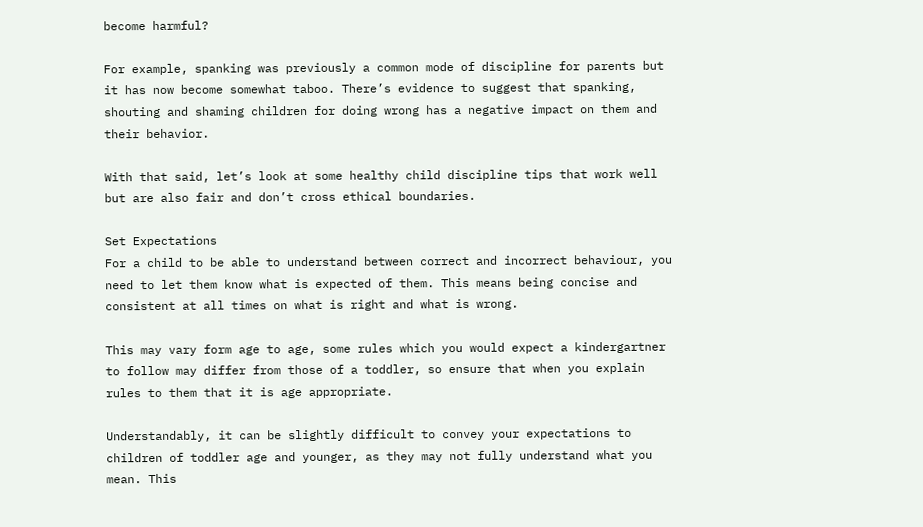become harmful?

For example, spanking was previously a common mode of discipline for parents but it has now become somewhat taboo. There’s evidence to suggest that spanking, shouting and shaming children for doing wrong has a negative impact on them and their behavior.

With that said, let’s look at some healthy child discipline tips that work well but are also fair and don’t cross ethical boundaries.

Set Expectations
For a child to be able to understand between correct and incorrect behaviour, you need to let them know what is expected of them. This means being concise and consistent at all times on what is right and what is wrong.

This may vary form age to age, some rules which you would expect a kindergartner to follow may differ from those of a toddler, so ensure that when you explain rules to them that it is age appropriate.

Understandably, it can be slightly difficult to convey your expectations to children of toddler age and younger, as they may not fully understand what you mean. This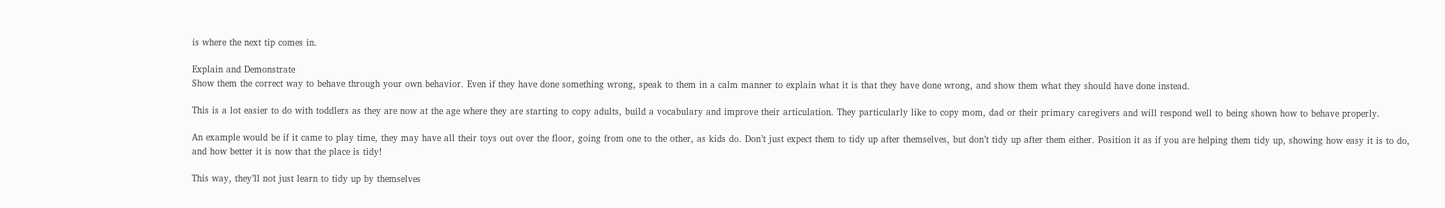is where the next tip comes in.

Explain and Demonstrate
Show them the correct way to behave through your own behavior. Even if they have done something wrong, speak to them in a calm manner to explain what it is that they have done wrong, and show them what they should have done instead.

This is a lot easier to do with toddlers as they are now at the age where they are starting to copy adults, build a vocabulary and improve their articulation. They particularly like to copy mom, dad or their primary caregivers and will respond well to being shown how to behave properly.

An example would be if it came to play time, they may have all their toys out over the floor, going from one to the other, as kids do. Don’t just expect them to tidy up after themselves, but don’t tidy up after them either. Position it as if you are helping them tidy up, showing how easy it is to do, and how better it is now that the place is tidy!

This way, they’ll not just learn to tidy up by themselves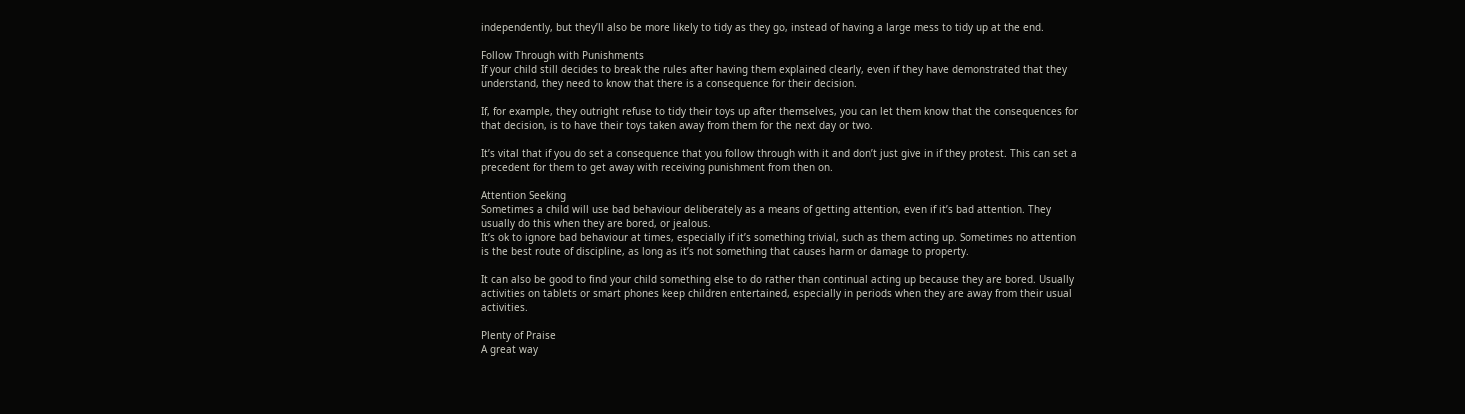independently, but they’ll also be more likely to tidy as they go, instead of having a large mess to tidy up at the end.

Follow Through with Punishments
If your child still decides to break the rules after having them explained clearly, even if they have demonstrated that they understand, they need to know that there is a consequence for their decision.

If, for example, they outright refuse to tidy their toys up after themselves, you can let them know that the consequences for that decision, is to have their toys taken away from them for the next day or two.

It’s vital that if you do set a consequence that you follow through with it and don’t just give in if they protest. This can set a precedent for them to get away with receiving punishment from then on.

Attention Seeking
Sometimes a child will use bad behaviour deliberately as a means of getting attention, even if it’s bad attention. They usually do this when they are bored, or jealous.
It’s ok to ignore bad behaviour at times, especially if it’s something trivial, such as them acting up. Sometimes no attention is the best route of discipline, as long as it’s not something that causes harm or damage to property.

It can also be good to find your child something else to do rather than continual acting up because they are bored. Usually activities on tablets or smart phones keep children entertained, especially in periods when they are away from their usual activities.

Plenty of Praise
A great way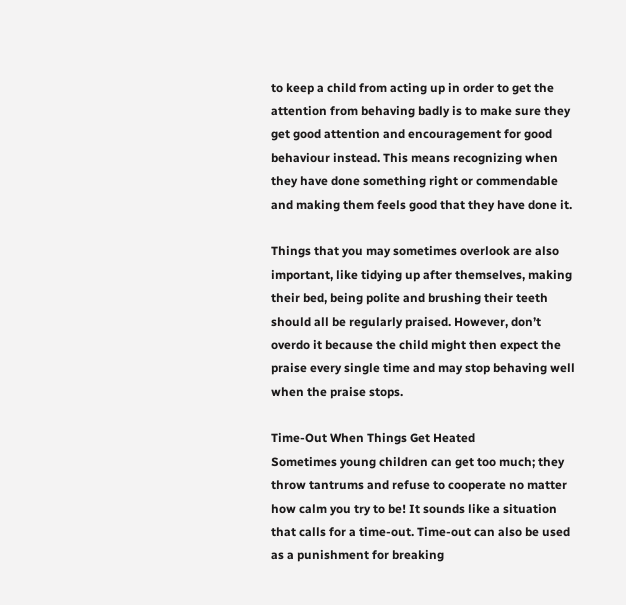to keep a child from acting up in order to get the attention from behaving badly is to make sure they get good attention and encouragement for good behaviour instead. This means recognizing when they have done something right or commendable and making them feels good that they have done it.

Things that you may sometimes overlook are also important, like tidying up after themselves, making their bed, being polite and brushing their teeth should all be regularly praised. However, don’t overdo it because the child might then expect the praise every single time and may stop behaving well when the praise stops.

Time-Out When Things Get Heated
Sometimes young children can get too much; they throw tantrums and refuse to cooperate no matter how calm you try to be! It sounds like a situation that calls for a time-out. Time-out can also be used as a punishment for breaking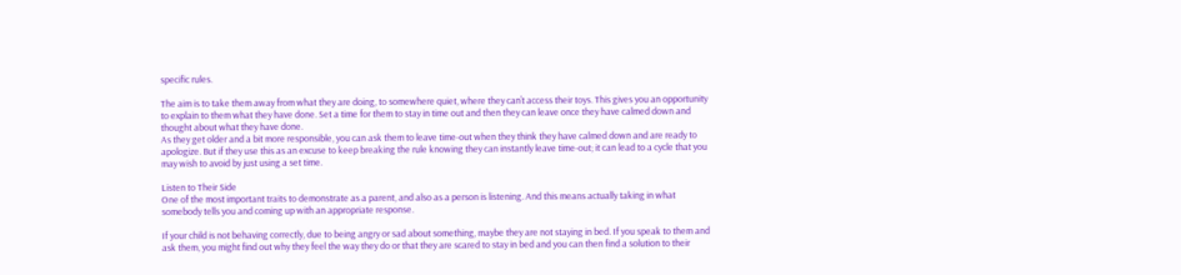specific rules.

The aim is to take them away from what they are doing, to somewhere quiet, where they can’t access their toys. This gives you an opportunity to explain to them what they have done. Set a time for them to stay in time out and then they can leave once they have calmed down and thought about what they have done.
As they get older and a bit more responsible, you can ask them to leave time-out when they think they have calmed down and are ready to apologize. But if they use this as an excuse to keep breaking the rule knowing they can instantly leave time-out; it can lead to a cycle that you may wish to avoid by just using a set time.

Listen to Their Side
One of the most important traits to demonstrate as a parent, and also as a person is listening. And this means actually taking in what somebody tells you and coming up with an appropriate response.

If your child is not behaving correctly, due to being angry or sad about something, maybe they are not staying in bed. If you speak to them and ask them, you might find out why they feel the way they do or that they are scared to stay in bed and you can then find a solution to their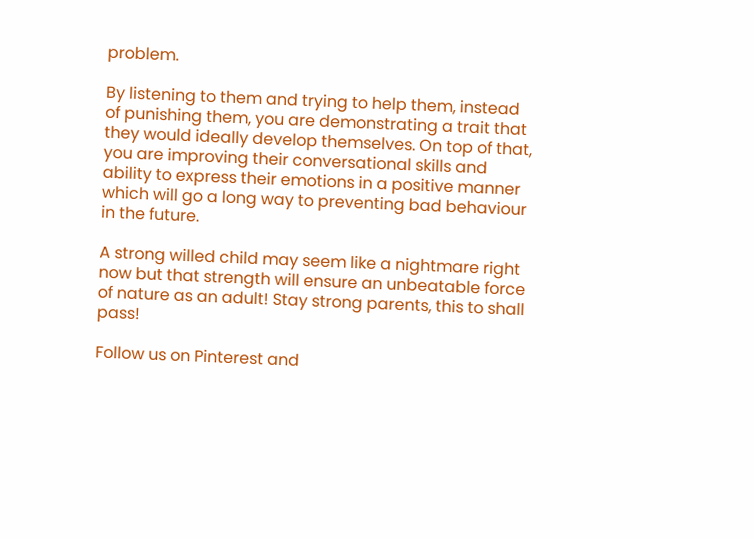problem.

By listening to them and trying to help them, instead of punishing them, you are demonstrating a trait that they would ideally develop themselves. On top of that, you are improving their conversational skills and ability to express their emotions in a positive manner which will go a long way to preventing bad behaviour in the future.

A strong willed child may seem like a nightmare right now but that strength will ensure an unbeatable force of nature as an adult! Stay strong parents, this to shall pass!

Follow us on Pinterest and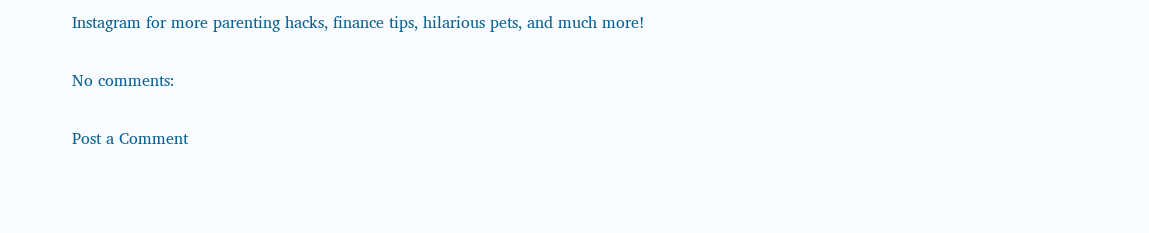Instagram for more parenting hacks, finance tips, hilarious pets, and much more!

No comments:

Post a Comment